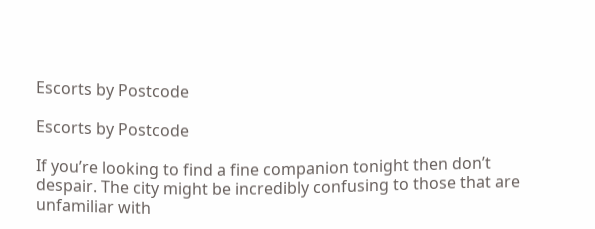Escorts by Postcode

Escorts by Postcode

If you’re looking to find a fine companion tonight then don’t despair. The city might be incredibly confusing to those that are unfamiliar with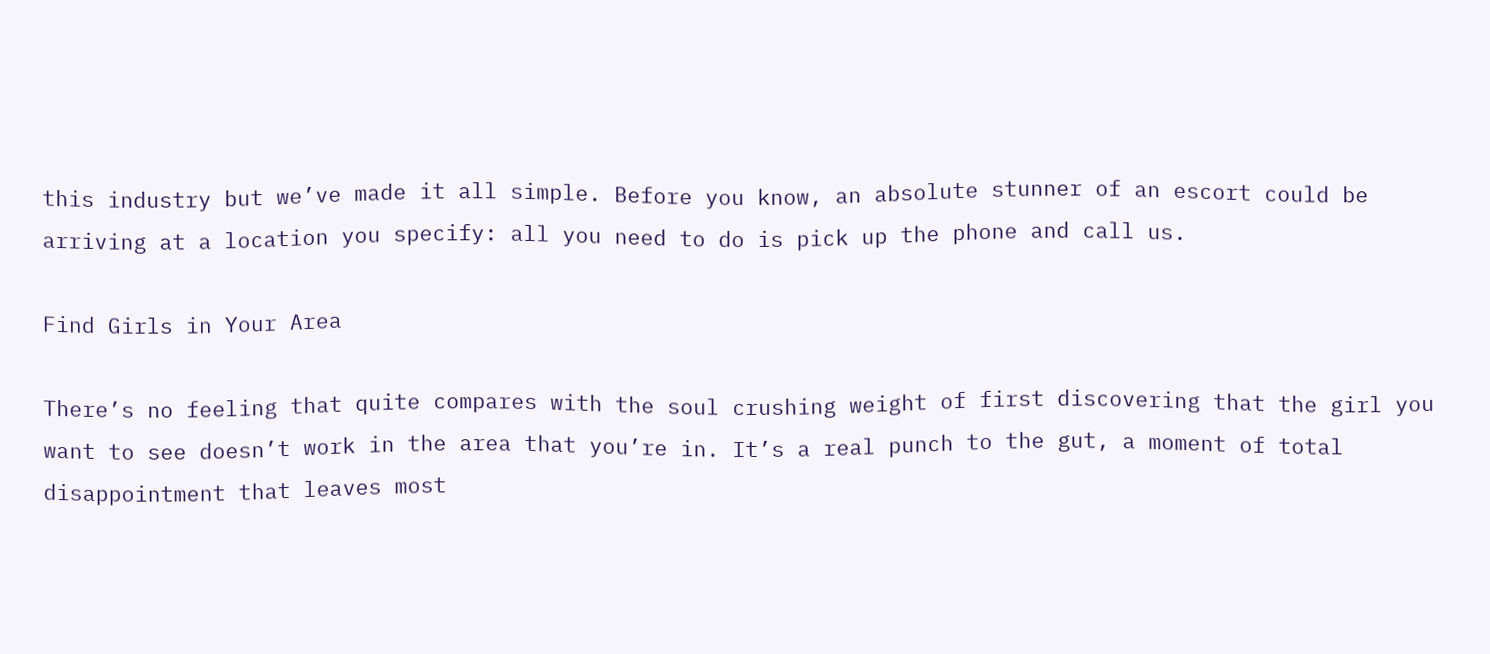this industry but we’ve made it all simple. Before you know, an absolute stunner of an escort could be arriving at a location you specify: all you need to do is pick up the phone and call us.

Find Girls in Your Area

There’s no feeling that quite compares with the soul crushing weight of first discovering that the girl you want to see doesn’t work in the area that you’re in. It’s a real punch to the gut, a moment of total disappointment that leaves most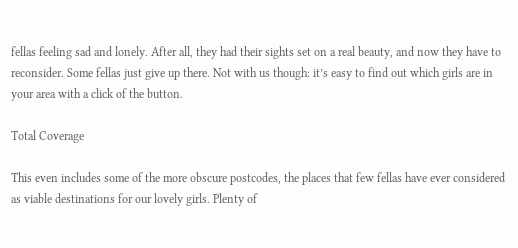fellas feeling sad and lonely. After all, they had their sights set on a real beauty, and now they have to reconsider. Some fellas just give up there. Not with us though: it’s easy to find out which girls are in your area with a click of the button.

Total Coverage

This even includes some of the more obscure postcodes, the places that few fellas have ever considered as viable destinations for our lovely girls. Plenty of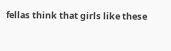fellas think that girls like these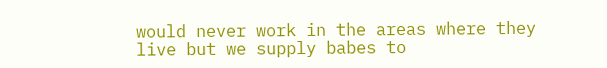would never work in the areas where they live but we supply babes to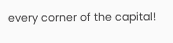every corner of the capital!